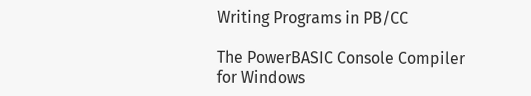Writing Programs in PB/CC

The PowerBASIC Console Compiler for Windows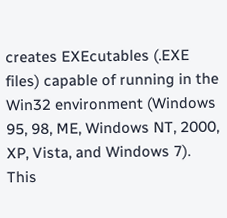creates EXEcutables (.EXE files) capable of running in the Win32 environment (Windows 95, 98, ME, Windows NT, 2000, XP, Vista, and Windows 7).  This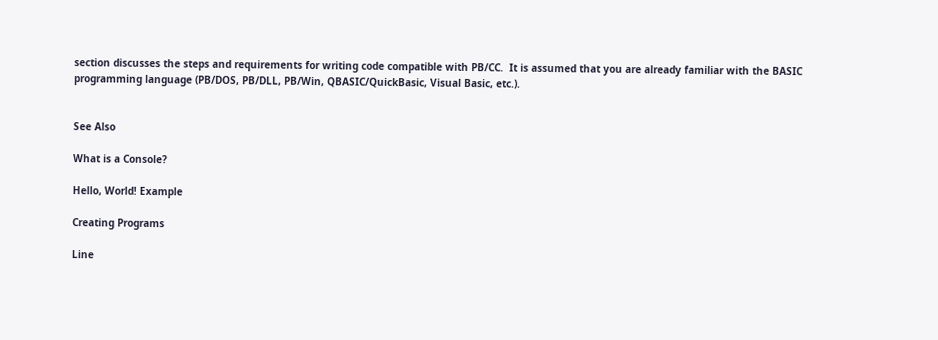section discusses the steps and requirements for writing code compatible with PB/CC.  It is assumed that you are already familiar with the BASIC programming language (PB/DOS, PB/DLL, PB/Win, QBASIC/QuickBasic, Visual Basic, etc.).


See Also

What is a Console?

Hello, World! Example

Creating Programs

Line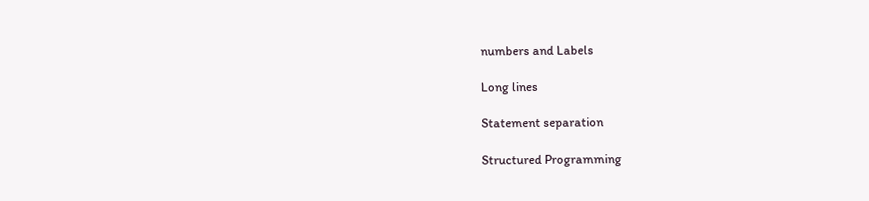numbers and Labels

Long lines

Statement separation

Structured Programming